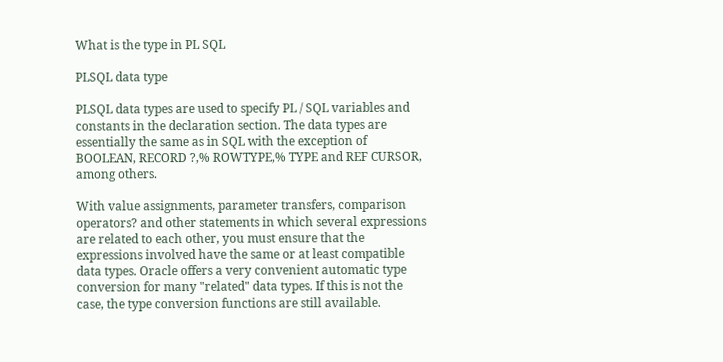What is the type in PL SQL

PLSQL data type

PLSQL data types are used to specify PL / SQL variables and constants in the declaration section. The data types are essentially the same as in SQL with the exception of BOOLEAN, RECORD ?,% ROWTYPE,% TYPE and REF CURSOR, among others.

With value assignments, parameter transfers, comparison operators? and other statements in which several expressions are related to each other, you must ensure that the expressions involved have the same or at least compatible data types. Oracle offers a very convenient automatic type conversion for many "related" data types. If this is not the case, the type conversion functions are still available.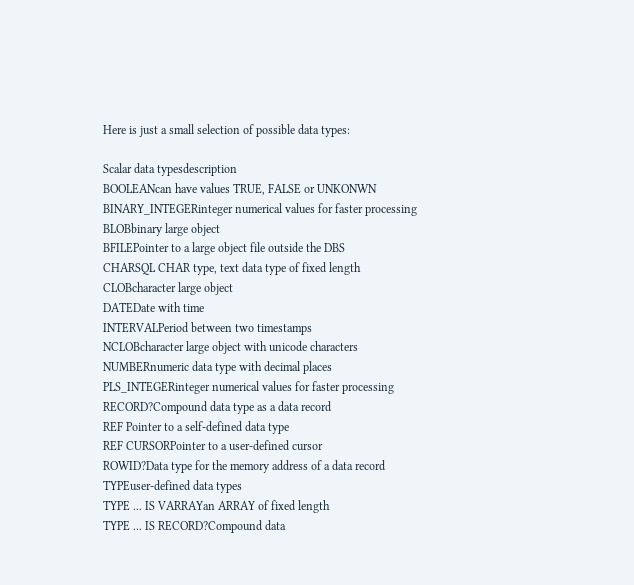Here is just a small selection of possible data types:

Scalar data typesdescription
BOOLEANcan have values TRUE, FALSE or UNKONWN
BINARY_INTEGERinteger numerical values for faster processing
BLOBbinary large object
BFILEPointer to a large object file outside the DBS
CHARSQL CHAR type, text data type of fixed length
CLOBcharacter large object
DATEDate with time
INTERVALPeriod between two timestamps
NCLOBcharacter large object with unicode characters
NUMBERnumeric data type with decimal places
PLS_INTEGERinteger numerical values for faster processing
RECORD?Compound data type as a data record
REF Pointer to a self-defined data type
REF CURSORPointer to a user-defined cursor
ROWID?Data type for the memory address of a data record
TYPEuser-defined data types
TYPE ... IS VARRAYan ARRAY of fixed length
TYPE ... IS RECORD?Compound data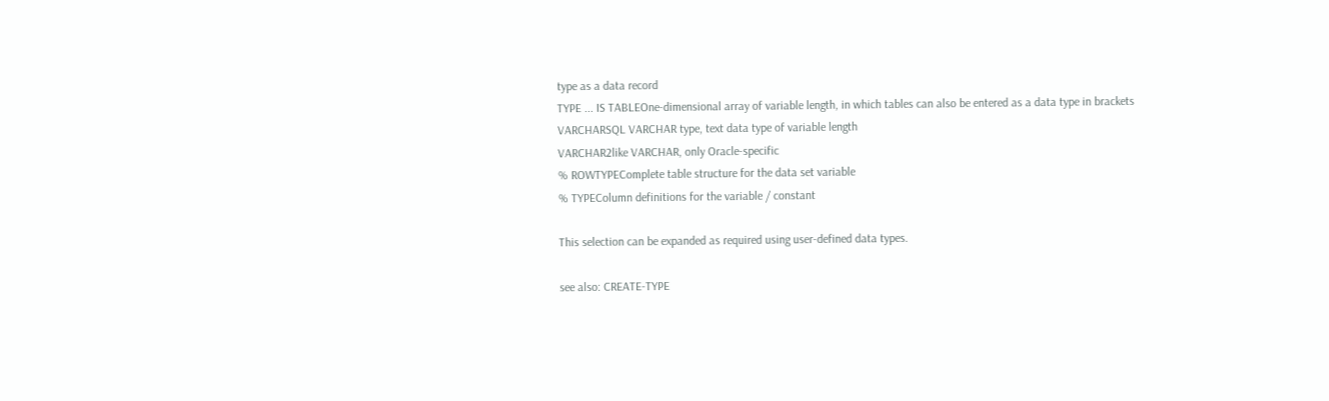type as a data record
TYPE ... IS TABLEOne-dimensional array of variable length, in which tables can also be entered as a data type in brackets
VARCHARSQL VARCHAR type, text data type of variable length
VARCHAR2like VARCHAR, only Oracle-specific
% ROWTYPEComplete table structure for the data set variable
% TYPEColumn definitions for the variable / constant

This selection can be expanded as required using user-defined data types.

see also: CREATE-TYPE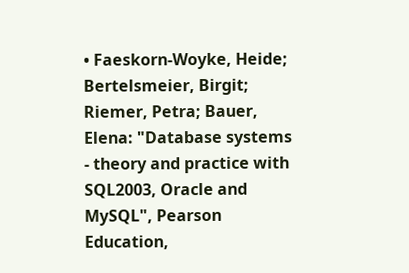• Faeskorn-Woyke, Heide; Bertelsmeier, Birgit; Riemer, Petra; Bauer, Elena: "Database systems - theory and practice with SQL2003, Oracle and MySQL", Pearson Education,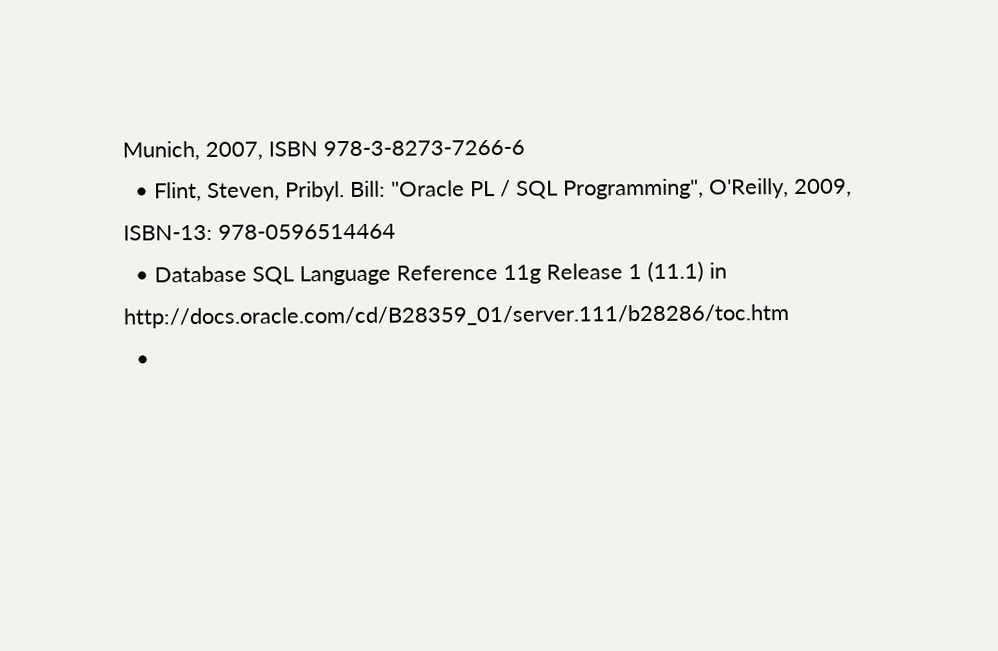Munich, 2007, ISBN 978-3-8273-7266-6
  • Flint, Steven, Pribyl. Bill: "Oracle PL / SQL Programming", O'Reilly, 2009, ISBN-13: 978-0596514464
  • Database SQL Language Reference 11g Release 1 (11.1) in http://docs.oracle.com/cd/B28359_01/server.111/b28286/toc.htm
  •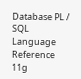Database PL / SQL Language Reference 11g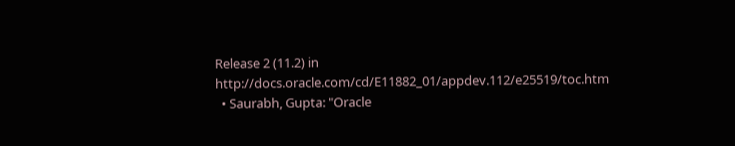Release 2 (11.2) in http://docs.oracle.com/cd/E11882_01/appdev.112/e25519/toc.htm
  • Saurabh, Gupta: "Oracle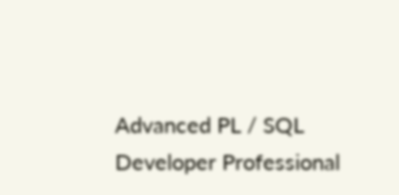Advanced PL / SQL Developer Professional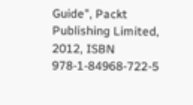Guide", Packt Publishing Limited, 2012, ISBN 978-1-84968-722-5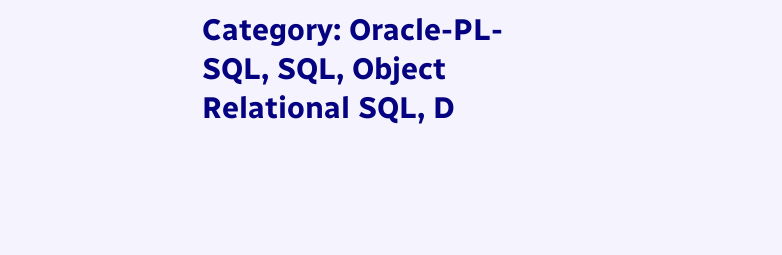Category: Oracle-PL-SQL, SQL, Object Relational SQL, D